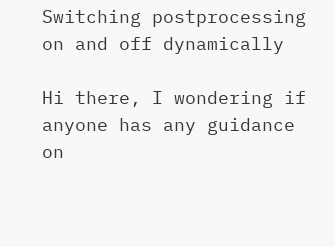Switching postprocessing on and off dynamically

Hi there, I wondering if anyone has any guidance on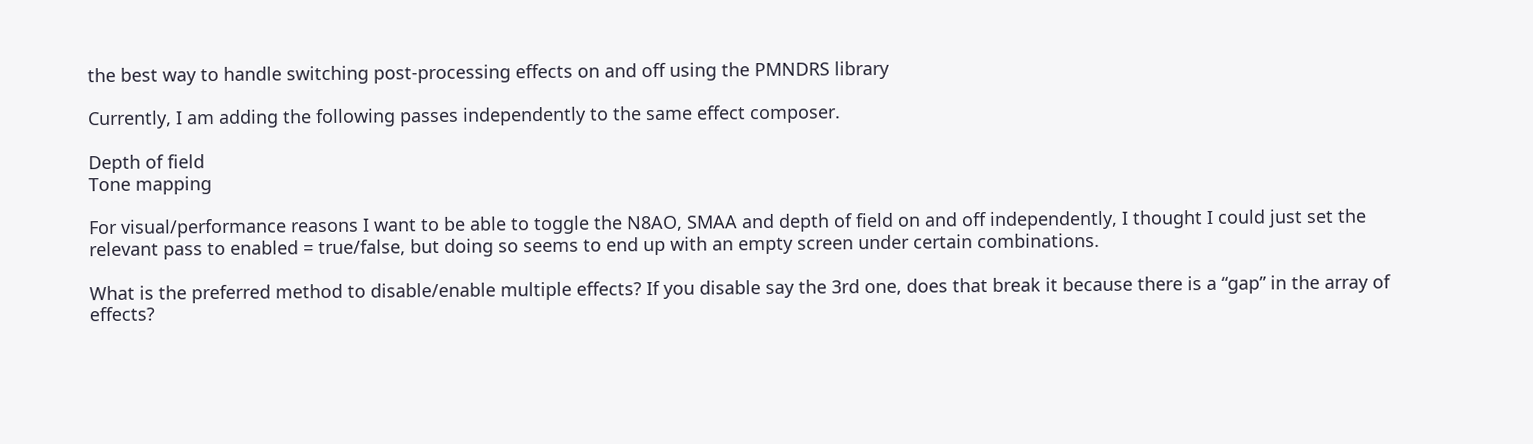the best way to handle switching post-processing effects on and off using the PMNDRS library

Currently, I am adding the following passes independently to the same effect composer.

Depth of field
Tone mapping

For visual/performance reasons I want to be able to toggle the N8AO, SMAA and depth of field on and off independently, I thought I could just set the relevant pass to enabled = true/false, but doing so seems to end up with an empty screen under certain combinations.

What is the preferred method to disable/enable multiple effects? If you disable say the 3rd one, does that break it because there is a “gap” in the array of effects?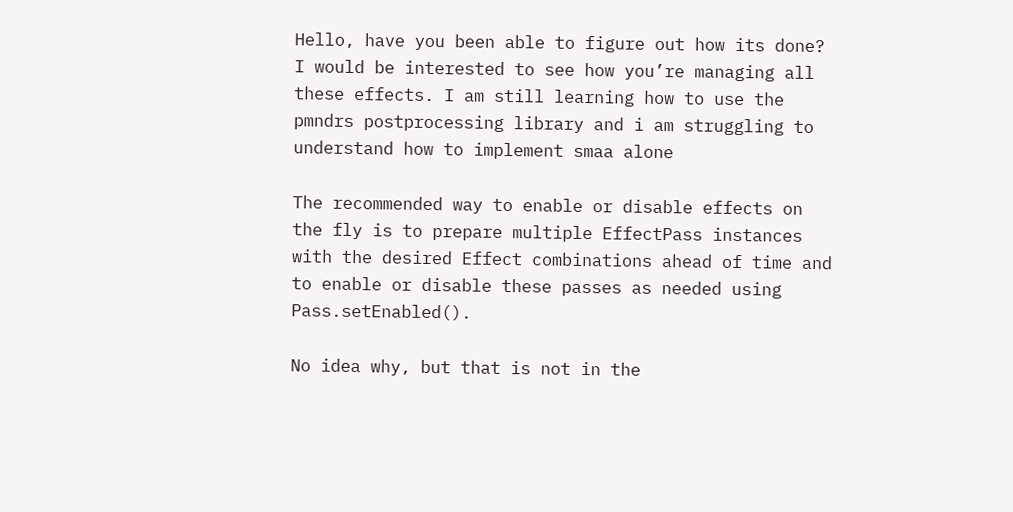Hello, have you been able to figure out how its done? I would be interested to see how you’re managing all these effects. I am still learning how to use the pmndrs postprocessing library and i am struggling to understand how to implement smaa alone

The recommended way to enable or disable effects on the fly is to prepare multiple EffectPass instances with the desired Effect combinations ahead of time and to enable or disable these passes as needed using Pass.setEnabled().

No idea why, but that is not in the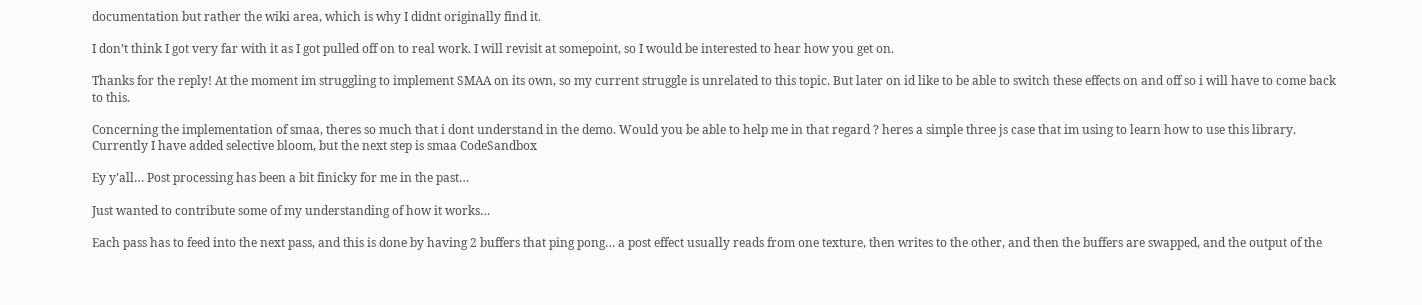documentation but rather the wiki area, which is why I didnt originally find it.

I don’t think I got very far with it as I got pulled off on to real work. I will revisit at somepoint, so I would be interested to hear how you get on.

Thanks for the reply! At the moment im struggling to implement SMAA on its own, so my current struggle is unrelated to this topic. But later on id like to be able to switch these effects on and off so i will have to come back to this.

Concerning the implementation of smaa, theres so much that i dont understand in the demo. Would you be able to help me in that regard ? heres a simple three js case that im using to learn how to use this library. Currently I have added selective bloom, but the next step is smaa CodeSandbox

Ey y’all… Post processing has been a bit finicky for me in the past…

Just wanted to contribute some of my understanding of how it works…

Each pass has to feed into the next pass, and this is done by having 2 buffers that ping pong… a post effect usually reads from one texture, then writes to the other, and then the buffers are swapped, and the output of the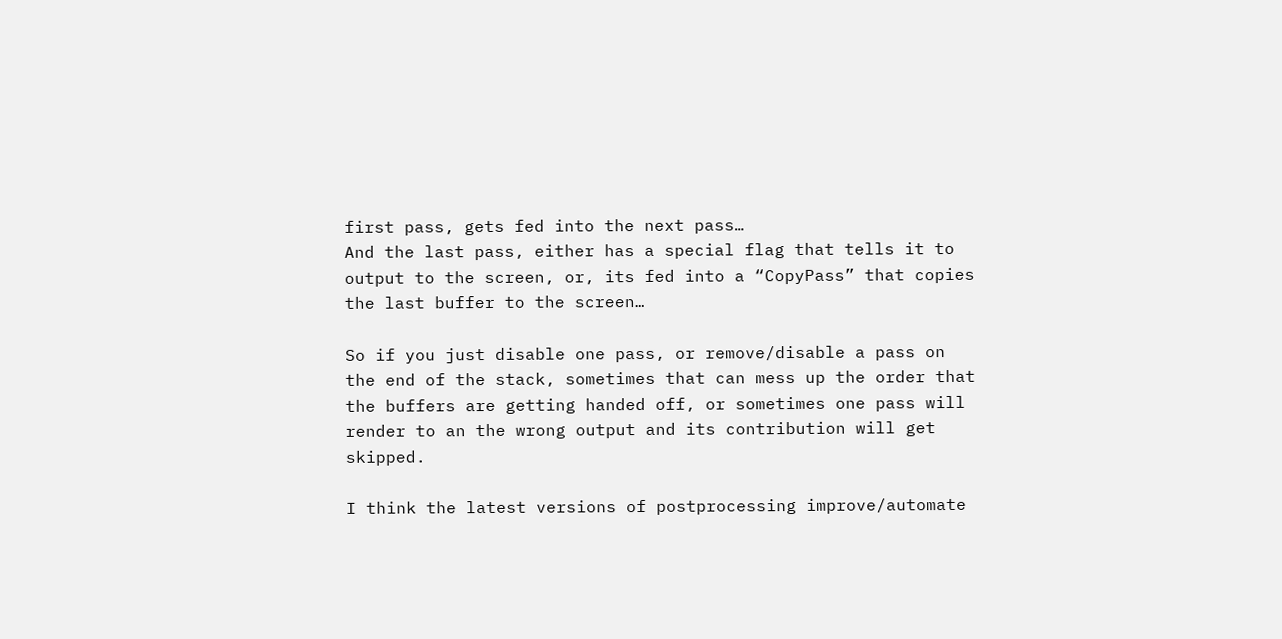first pass, gets fed into the next pass…
And the last pass, either has a special flag that tells it to output to the screen, or, its fed into a “CopyPass” that copies the last buffer to the screen…

So if you just disable one pass, or remove/disable a pass on the end of the stack, sometimes that can mess up the order that the buffers are getting handed off, or sometimes one pass will render to an the wrong output and its contribution will get skipped.

I think the latest versions of postprocessing improve/automate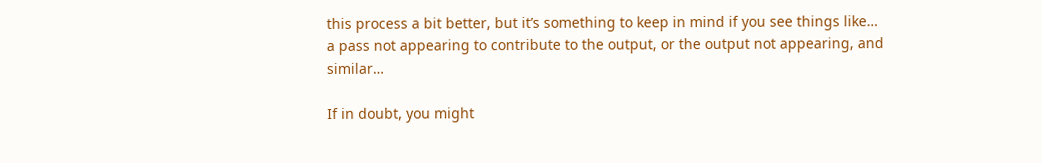this process a bit better, but it’s something to keep in mind if you see things like… a pass not appearing to contribute to the output, or the output not appearing, and similar…

If in doubt, you might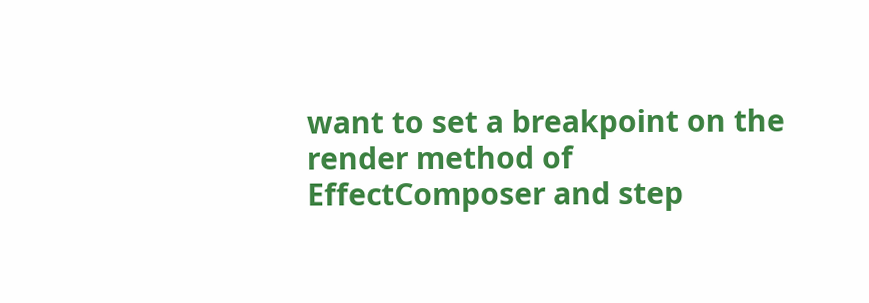want to set a breakpoint on the render method of EffectComposer and step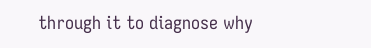through it to diagnose why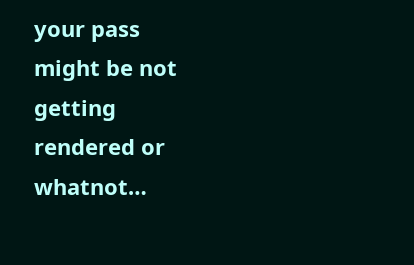your pass might be not getting rendered or whatnot…